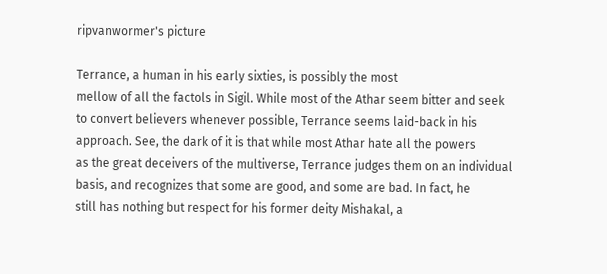ripvanwormer's picture

Terrance, a human in his early sixties, is possibly the most
mellow of all the factols in Sigil. While most of the Athar seem bitter and seek
to convert believers whenever possible, Terrance seems laid-back in his
approach. See, the dark of it is that while most Athar hate all the powers
as the great deceivers of the multiverse, Terrance judges them on an individual
basis, and recognizes that some are good, and some are bad. In fact, he
still has nothing but respect for his former deity Mishakal, a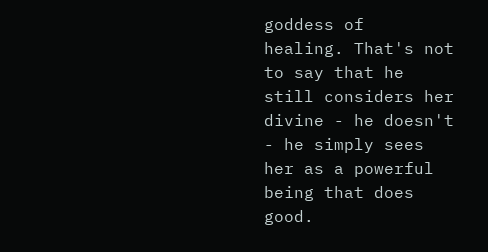goddess of
healing. That's not to say that he still considers her divine - he doesn't
- he simply sees her as a powerful being that does good.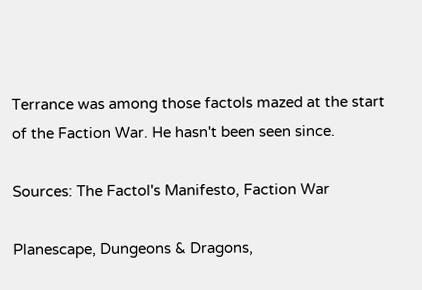Terrance was among those factols mazed at the start of the Faction War. He hasn't been seen since.

Sources: The Factol's Manifesto, Faction War

Planescape, Dungeons & Dragons,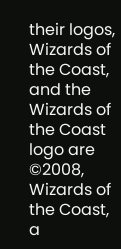their logos, Wizards of the Coast, and the Wizards of the Coast logo are ©2008, Wizards of the Coast, a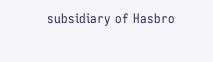subsidiary of Hasbro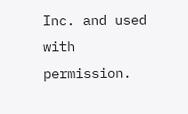Inc. and used with permission.